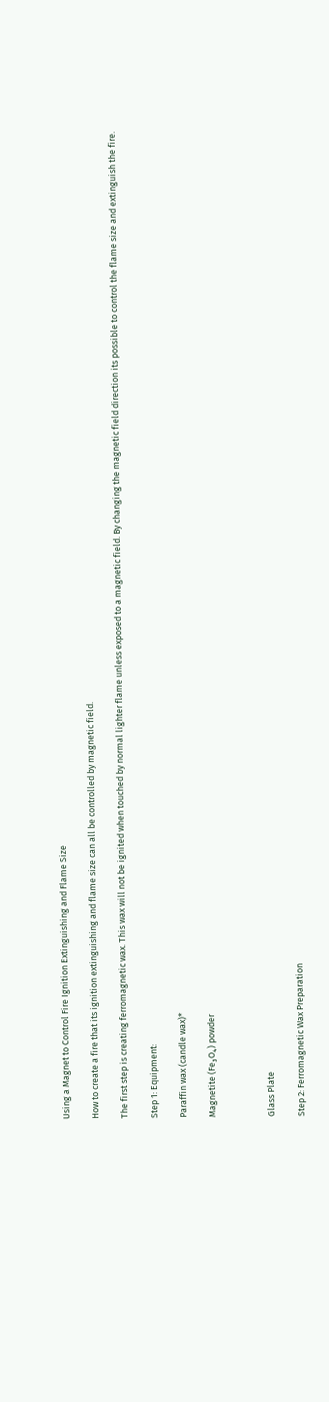Using a Magnet to Control Fire Ignition Extinguishing and Flame Size

How to create a fire that its ignition extinguishing and flame size can all be controlled by magnetic field.

The first step is creating ferromagnetic wax. This wax will not be ignited when touched by normal lighter flame unless exposed to a magnetic field. By changing the magnetic field direction its possible to control the flame size and extinguish the fire.

Step 1: Equipment:

Paraffin wax (candle wax)*

Magnetite (Fe₃O₄) powder



Glass Plate

Step 2: Ferromagnetic Wax Preparation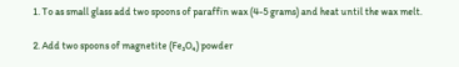1. To as small glass add two spoons of paraffin wax (4-5 grams) and heat until the wax melt.

2. Add two spoons of magnetite (Fe₃O₄) powder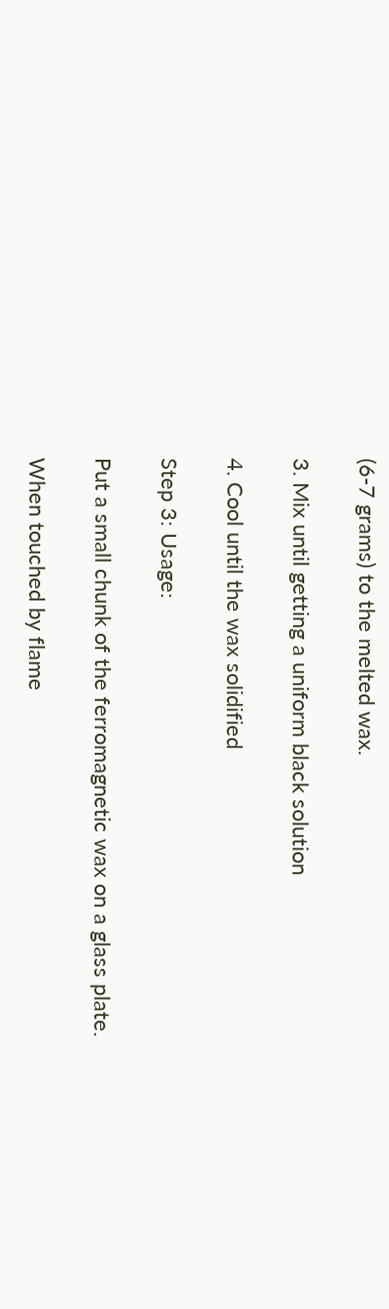(6-7 grams) to the melted wax.

3. Mix until getting a uniform black solution

4. Cool until the wax solidified

Step 3: Usage:

Put a small chunk of the ferromagnetic wax on a glass plate.

When touched by flame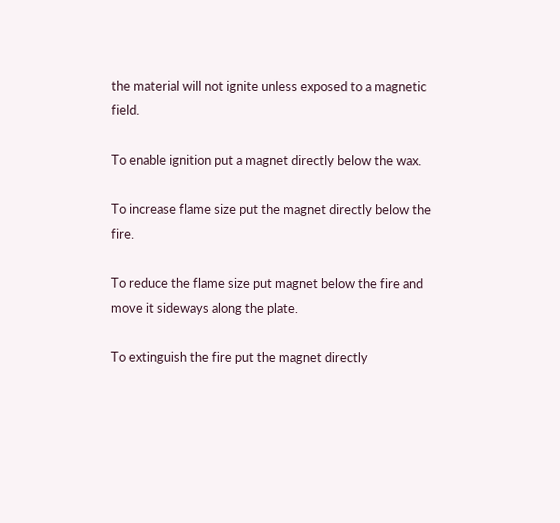the material will not ignite unless exposed to a magnetic field.

To enable ignition put a magnet directly below the wax.

To increase flame size put the magnet directly below the fire.

To reduce the flame size put magnet below the fire and move it sideways along the plate.

To extinguish the fire put the magnet directly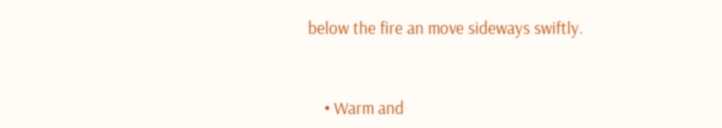below the fire an move sideways swiftly.



    • Warm and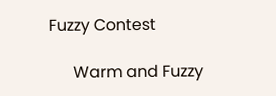Fuzzy Contest

      Warm and Fuzzy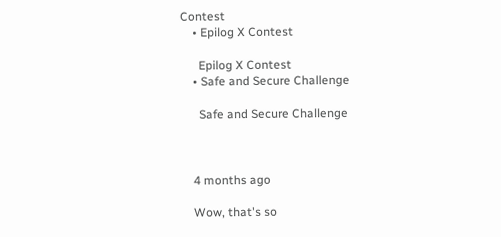Contest
    • Epilog X Contest

      Epilog X Contest
    • Safe and Secure Challenge

      Safe and Secure Challenge



    4 months ago

    Wow, that's so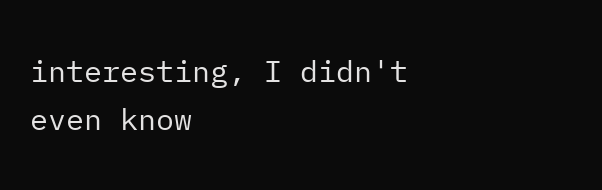interesting, I didn't even know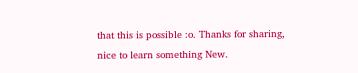that this is possible :o. Thanks for sharing, nice to learn something New.